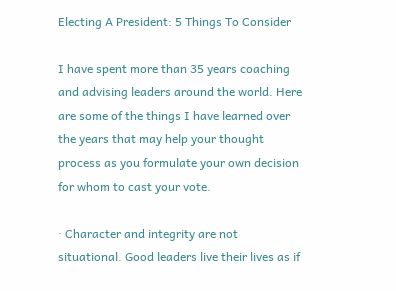Electing A President: 5 Things To Consider

I have spent more than 35 years coaching and advising leaders around the world. Here are some of the things I have learned over the years that may help your thought process as you formulate your own decision for whom to cast your vote.

· Character and integrity are not situational. Good leaders live their lives as if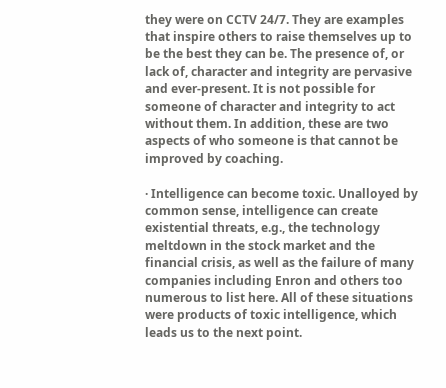they were on CCTV 24/7. They are examples that inspire others to raise themselves up to be the best they can be. The presence of, or lack of, character and integrity are pervasive and ever-present. It is not possible for someone of character and integrity to act without them. In addition, these are two aspects of who someone is that cannot be improved by coaching.

· Intelligence can become toxic. Unalloyed by common sense, intelligence can create existential threats, e.g., the technology meltdown in the stock market and the financial crisis, as well as the failure of many companies including Enron and others too numerous to list here. All of these situations were products of toxic intelligence, which leads us to the next point.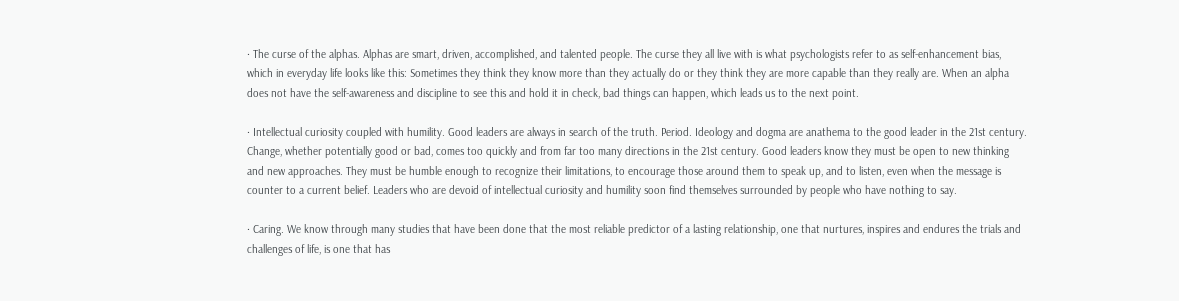· The curse of the alphas. Alphas are smart, driven, accomplished, and talented people. The curse they all live with is what psychologists refer to as self-enhancement bias, which in everyday life looks like this: Sometimes they think they know more than they actually do or they think they are more capable than they really are. When an alpha does not have the self-awareness and discipline to see this and hold it in check, bad things can happen, which leads us to the next point.

· Intellectual curiosity coupled with humility. Good leaders are always in search of the truth. Period. Ideology and dogma are anathema to the good leader in the 21st century. Change, whether potentially good or bad, comes too quickly and from far too many directions in the 21st century. Good leaders know they must be open to new thinking and new approaches. They must be humble enough to recognize their limitations, to encourage those around them to speak up, and to listen, even when the message is counter to a current belief. Leaders who are devoid of intellectual curiosity and humility soon find themselves surrounded by people who have nothing to say.

· Caring. We know through many studies that have been done that the most reliable predictor of a lasting relationship, one that nurtures, inspires and endures the trials and challenges of life, is one that has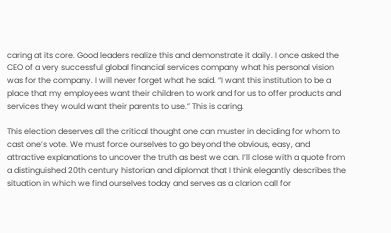caring at its core. Good leaders realize this and demonstrate it daily. I once asked the CEO of a very successful global financial services company what his personal vision was for the company. I will never forget what he said. “I want this institution to be a place that my employees want their children to work and for us to offer products and services they would want their parents to use.” This is caring.

This election deserves all the critical thought one can muster in deciding for whom to cast one’s vote. We must force ourselves to go beyond the obvious, easy, and attractive explanations to uncover the truth as best we can. I’ll close with a quote from a distinguished 20th century historian and diplomat that I think elegantly describes the situation in which we find ourselves today and serves as a clarion call for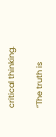critical thinking.

“The truth is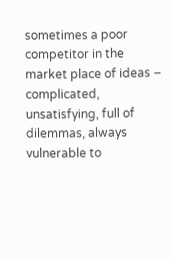sometimes a poor competitor in the market place of ideas – complicated, unsatisfying, full of dilemmas, always vulnerable to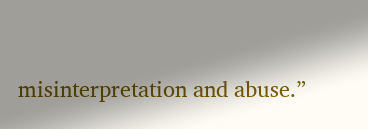misinterpretation and abuse.”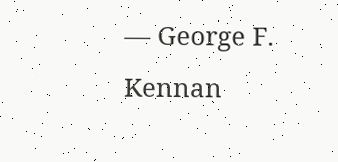― George F. Kennan